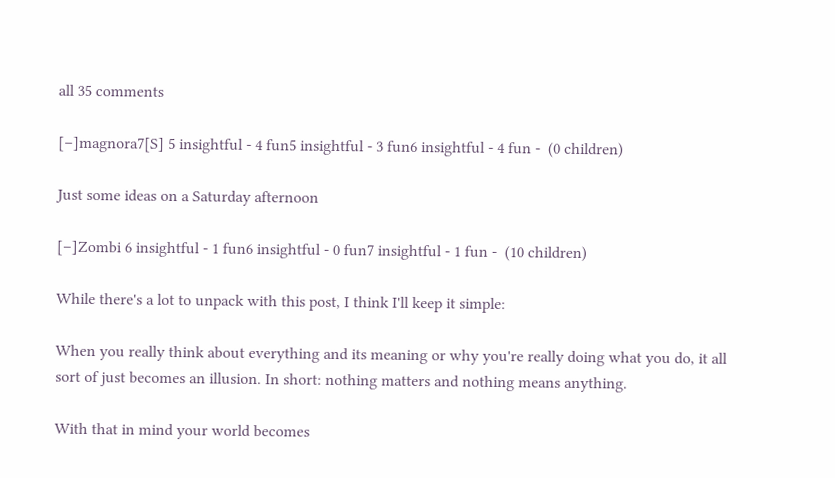all 35 comments

[–]magnora7[S] 5 insightful - 4 fun5 insightful - 3 fun6 insightful - 4 fun -  (0 children)

Just some ideas on a Saturday afternoon

[–]Zombi 6 insightful - 1 fun6 insightful - 0 fun7 insightful - 1 fun -  (10 children)

While there's a lot to unpack with this post, I think I'll keep it simple:

When you really think about everything and its meaning or why you're really doing what you do, it all sort of just becomes an illusion. In short: nothing matters and nothing means anything.

With that in mind your world becomes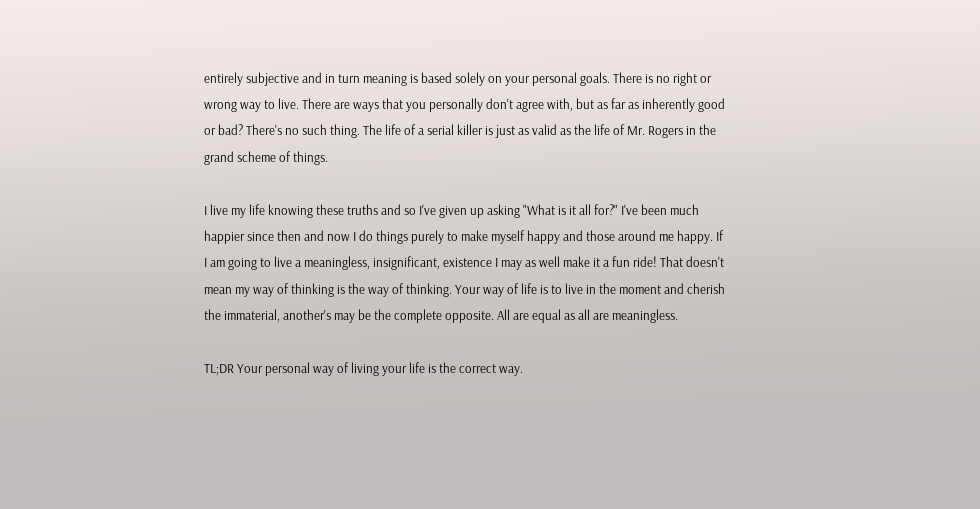entirely subjective and in turn meaning is based solely on your personal goals. There is no right or wrong way to live. There are ways that you personally don't agree with, but as far as inherently good or bad? There's no such thing. The life of a serial killer is just as valid as the life of Mr. Rogers in the grand scheme of things.

I live my life knowing these truths and so I've given up asking "What is it all for?" I've been much happier since then and now I do things purely to make myself happy and those around me happy. If I am going to live a meaningless, insignificant, existence I may as well make it a fun ride! That doesn't mean my way of thinking is the way of thinking. Your way of life is to live in the moment and cherish the immaterial, another's may be the complete opposite. All are equal as all are meaningless.

TL;DR Your personal way of living your life is the correct way.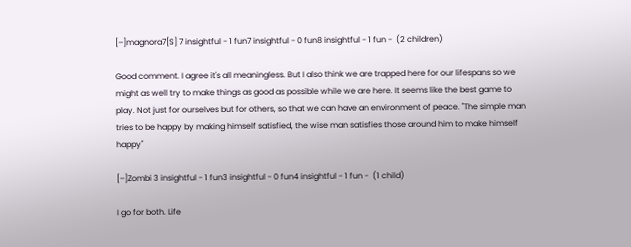[–]magnora7[S] 7 insightful - 1 fun7 insightful - 0 fun8 insightful - 1 fun -  (2 children)

Good comment. I agree it's all meaningless. But I also think we are trapped here for our lifespans so we might as well try to make things as good as possible while we are here. It seems like the best game to play. Not just for ourselves but for others, so that we can have an environment of peace. "The simple man tries to be happy by making himself satisfied, the wise man satisfies those around him to make himself happy"

[–]Zombi 3 insightful - 1 fun3 insightful - 0 fun4 insightful - 1 fun -  (1 child)

I go for both. Life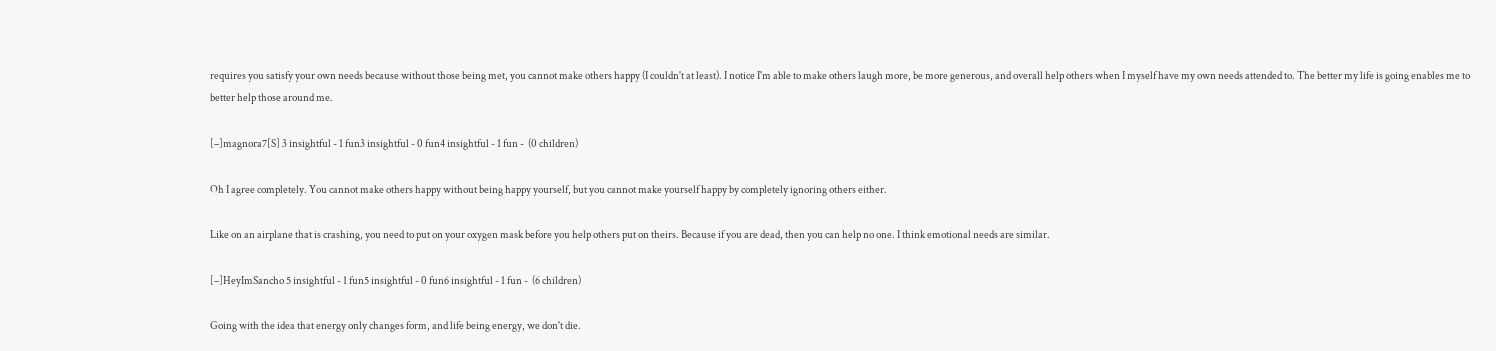requires you satisfy your own needs because without those being met, you cannot make others happy (I couldn't at least). I notice I'm able to make others laugh more, be more generous, and overall help others when I myself have my own needs attended to. The better my life is going enables me to better help those around me.

[–]magnora7[S] 3 insightful - 1 fun3 insightful - 0 fun4 insightful - 1 fun -  (0 children)

Oh I agree completely. You cannot make others happy without being happy yourself, but you cannot make yourself happy by completely ignoring others either.

Like on an airplane that is crashing, you need to put on your oxygen mask before you help others put on theirs. Because if you are dead, then you can help no one. I think emotional needs are similar.

[–]HeyImSancho 5 insightful - 1 fun5 insightful - 0 fun6 insightful - 1 fun -  (6 children)

Going with the idea that energy only changes form, and life being energy, we don't die.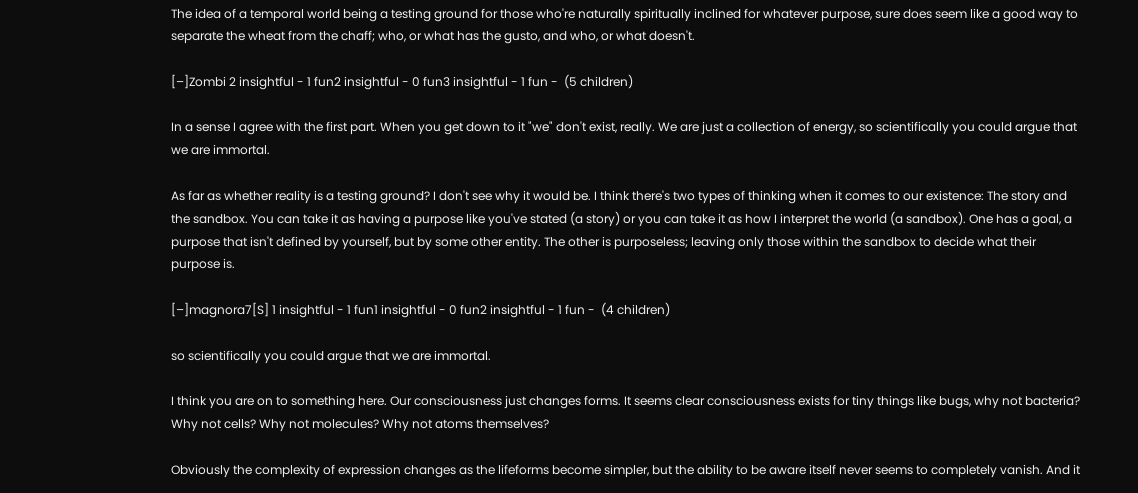The idea of a temporal world being a testing ground for those who're naturally spiritually inclined for whatever purpose, sure does seem like a good way to separate the wheat from the chaff; who, or what has the gusto, and who, or what doesn't.

[–]Zombi 2 insightful - 1 fun2 insightful - 0 fun3 insightful - 1 fun -  (5 children)

In a sense I agree with the first part. When you get down to it "we" don't exist, really. We are just a collection of energy, so scientifically you could argue that we are immortal.

As far as whether reality is a testing ground? I don't see why it would be. I think there's two types of thinking when it comes to our existence: The story and the sandbox. You can take it as having a purpose like you've stated (a story) or you can take it as how I interpret the world (a sandbox). One has a goal, a purpose that isn't defined by yourself, but by some other entity. The other is purposeless; leaving only those within the sandbox to decide what their purpose is.

[–]magnora7[S] 1 insightful - 1 fun1 insightful - 0 fun2 insightful - 1 fun -  (4 children)

so scientifically you could argue that we are immortal.

I think you are on to something here. Our consciousness just changes forms. It seems clear consciousness exists for tiny things like bugs, why not bacteria? Why not cells? Why not molecules? Why not atoms themselves?

Obviously the complexity of expression changes as the lifeforms become simpler, but the ability to be aware itself never seems to completely vanish. And it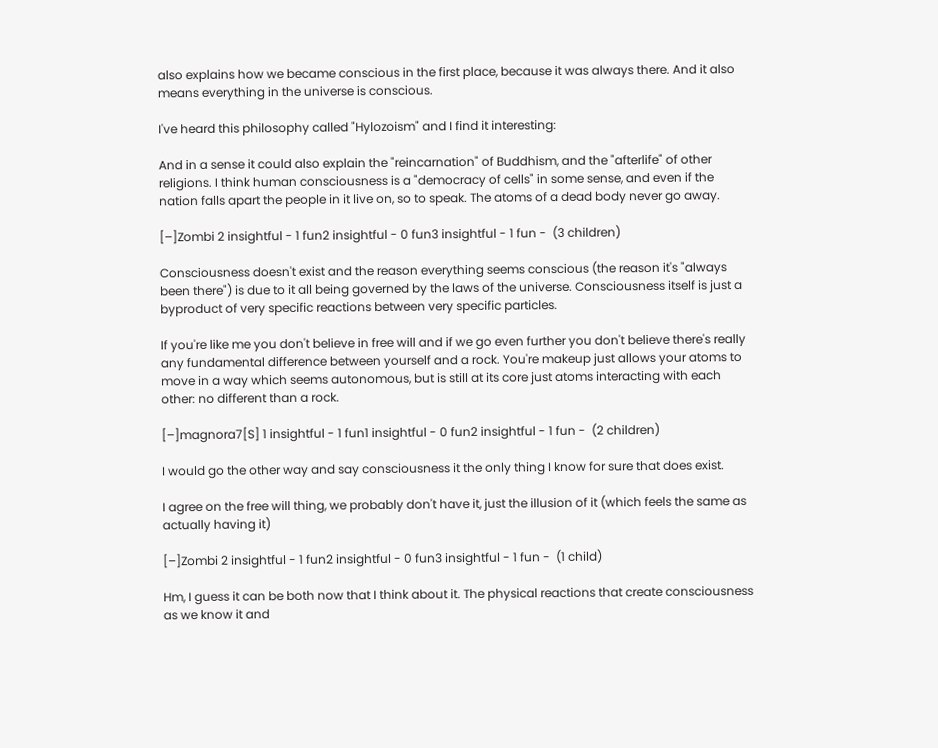also explains how we became conscious in the first place, because it was always there. And it also means everything in the universe is conscious.

I've heard this philosophy called "Hylozoism" and I find it interesting:

And in a sense it could also explain the "reincarnation" of Buddhism, and the "afterlife" of other religions. I think human consciousness is a "democracy of cells" in some sense, and even if the nation falls apart the people in it live on, so to speak. The atoms of a dead body never go away.

[–]Zombi 2 insightful - 1 fun2 insightful - 0 fun3 insightful - 1 fun -  (3 children)

Consciousness doesn't exist and the reason everything seems conscious (the reason it's "always been there") is due to it all being governed by the laws of the universe. Consciousness itself is just a byproduct of very specific reactions between very specific particles.

If you're like me you don't believe in free will and if we go even further you don't believe there's really any fundamental difference between yourself and a rock. You're makeup just allows your atoms to move in a way which seems autonomous, but is still at its core just atoms interacting with each other: no different than a rock.

[–]magnora7[S] 1 insightful - 1 fun1 insightful - 0 fun2 insightful - 1 fun -  (2 children)

I would go the other way and say consciousness it the only thing I know for sure that does exist.

I agree on the free will thing, we probably don't have it, just the illusion of it (which feels the same as actually having it)

[–]Zombi 2 insightful - 1 fun2 insightful - 0 fun3 insightful - 1 fun -  (1 child)

Hm, I guess it can be both now that I think about it. The physical reactions that create consciousness as we know it and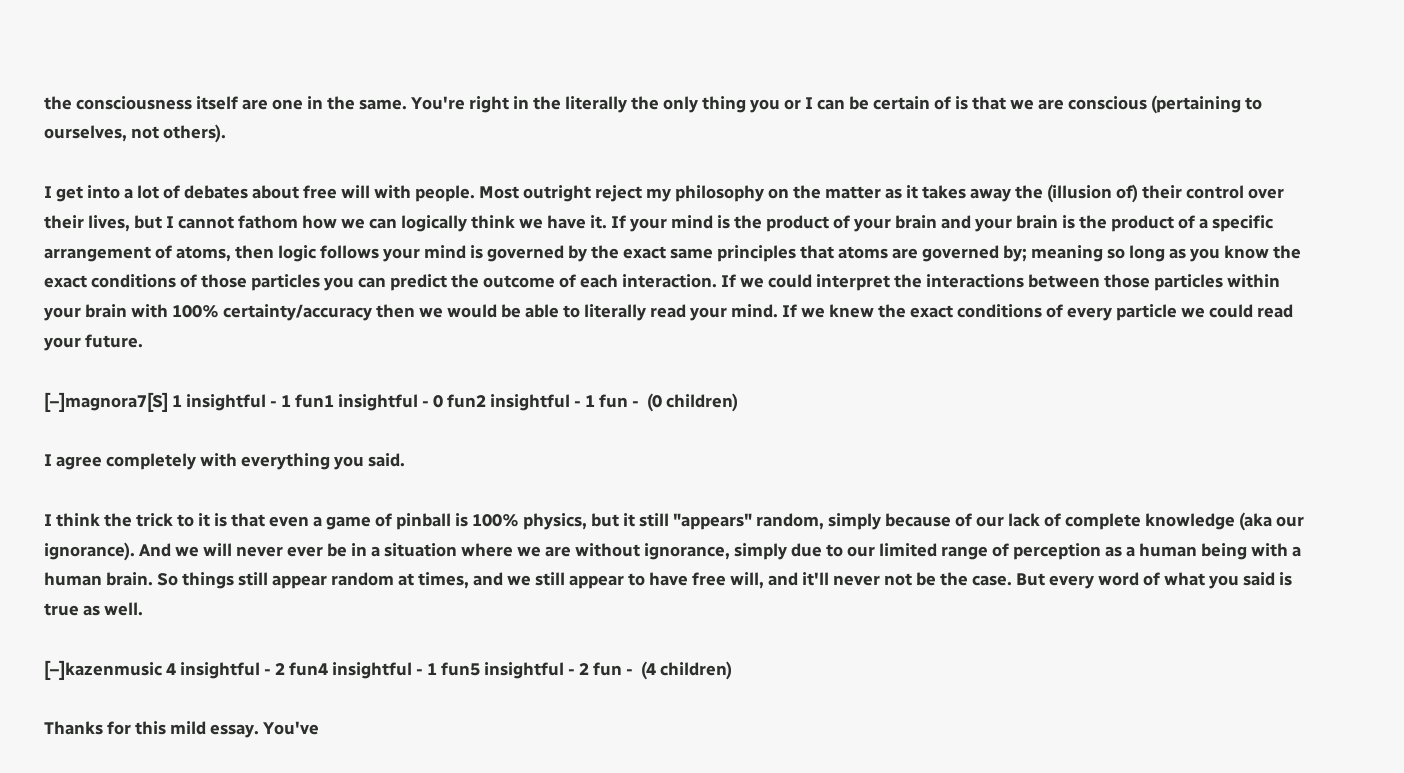the consciousness itself are one in the same. You're right in the literally the only thing you or I can be certain of is that we are conscious (pertaining to ourselves, not others).

I get into a lot of debates about free will with people. Most outright reject my philosophy on the matter as it takes away the (illusion of) their control over their lives, but I cannot fathom how we can logically think we have it. If your mind is the product of your brain and your brain is the product of a specific arrangement of atoms, then logic follows your mind is governed by the exact same principles that atoms are governed by; meaning so long as you know the exact conditions of those particles you can predict the outcome of each interaction. If we could interpret the interactions between those particles within your brain with 100% certainty/accuracy then we would be able to literally read your mind. If we knew the exact conditions of every particle we could read your future.

[–]magnora7[S] 1 insightful - 1 fun1 insightful - 0 fun2 insightful - 1 fun -  (0 children)

I agree completely with everything you said.

I think the trick to it is that even a game of pinball is 100% physics, but it still "appears" random, simply because of our lack of complete knowledge (aka our ignorance). And we will never ever be in a situation where we are without ignorance, simply due to our limited range of perception as a human being with a human brain. So things still appear random at times, and we still appear to have free will, and it'll never not be the case. But every word of what you said is true as well.

[–]kazenmusic 4 insightful - 2 fun4 insightful - 1 fun5 insightful - 2 fun -  (4 children)

Thanks for this mild essay. You've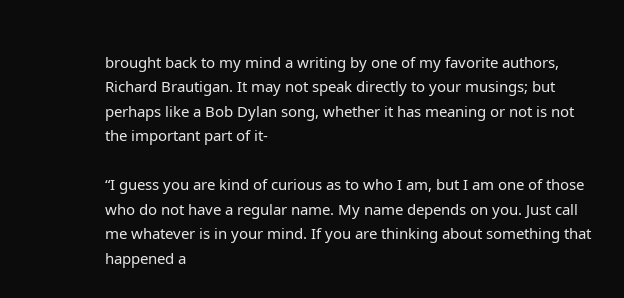brought back to my mind a writing by one of my favorite authors, Richard Brautigan. It may not speak directly to your musings; but perhaps like a Bob Dylan song, whether it has meaning or not is not the important part of it-

“I guess you are kind of curious as to who I am, but I am one of those who do not have a regular name. My name depends on you. Just call me whatever is in your mind. If you are thinking about something that happened a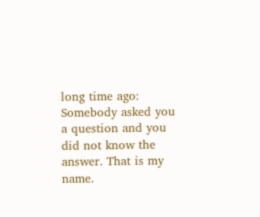long time ago: Somebody asked you a question and you did not know the answer. That is my name.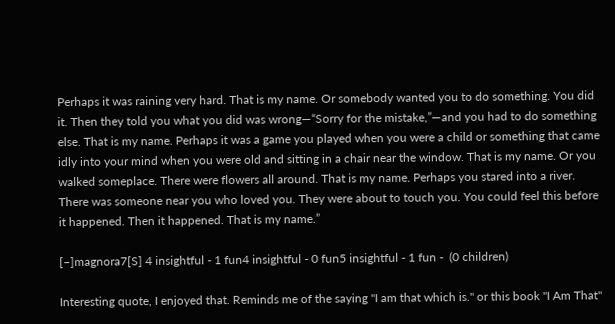Perhaps it was raining very hard. That is my name. Or somebody wanted you to do something. You did it. Then they told you what you did was wrong—“Sorry for the mistake,”—and you had to do something else. That is my name. Perhaps it was a game you played when you were a child or something that came idly into your mind when you were old and sitting in a chair near the window. That is my name. Or you walked someplace. There were flowers all around. That is my name. Perhaps you stared into a river. There was someone near you who loved you. They were about to touch you. You could feel this before it happened. Then it happened. That is my name.”

[–]magnora7[S] 4 insightful - 1 fun4 insightful - 0 fun5 insightful - 1 fun -  (0 children)

Interesting quote, I enjoyed that. Reminds me of the saying "I am that which is." or this book "I Am That"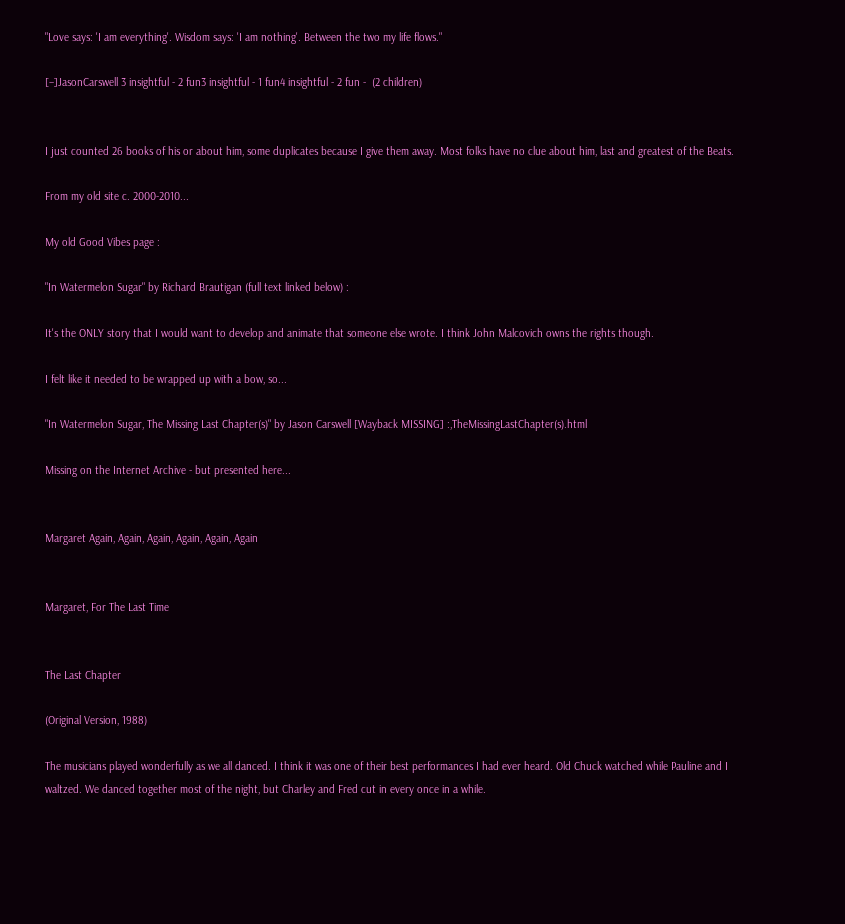"Love says: 'I am everything'. Wisdom says: 'I am nothing'. Between the two my life flows."

[–]JasonCarswell 3 insightful - 2 fun3 insightful - 1 fun4 insightful - 2 fun -  (2 children)


I just counted 26 books of his or about him, some duplicates because I give them away. Most folks have no clue about him, last and greatest of the Beats.

From my old site c. 2000-2010...

My old Good Vibes page :

"In Watermelon Sugar" by Richard Brautigan (full text linked below) :

It's the ONLY story that I would want to develop and animate that someone else wrote. I think John Malcovich owns the rights though.

I felt like it needed to be wrapped up with a bow, so...

"In Watermelon Sugar, The Missing Last Chapter(s)" by Jason Carswell [Wayback MISSING] :,TheMissingLastChapter(s).html

Missing on the Internet Archive - but presented here...


Margaret Again, Again, Again, Again, Again, Again


Margaret, For The Last Time


The Last Chapter

(Original Version, 1988)

The musicians played wonderfully as we all danced. I think it was one of their best performances I had ever heard. Old Chuck watched while Pauline and I waltzed. We danced together most of the night, but Charley and Fred cut in every once in a while.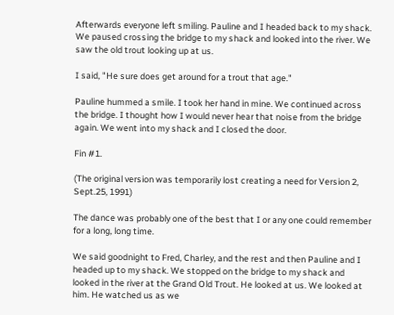Afterwards everyone left smiling. Pauline and I headed back to my shack. We paused crossing the bridge to my shack and looked into the river. We saw the old trout looking up at us.

I said, "He sure does get around for a trout that age."

Pauline hummed a smile. I took her hand in mine. We continued across the bridge. I thought how I would never hear that noise from the bridge again. We went into my shack and I closed the door.

Fin #1.

(The original version was temporarily lost creating a need for Version 2, Sept.25, 1991)

The dance was probably one of the best that I or any one could remember for a long, long time.

We said goodnight to Fred, Charley, and the rest and then Pauline and I headed up to my shack. We stopped on the bridge to my shack and looked in the river at the Grand Old Trout. He looked at us. We looked at him. He watched us as we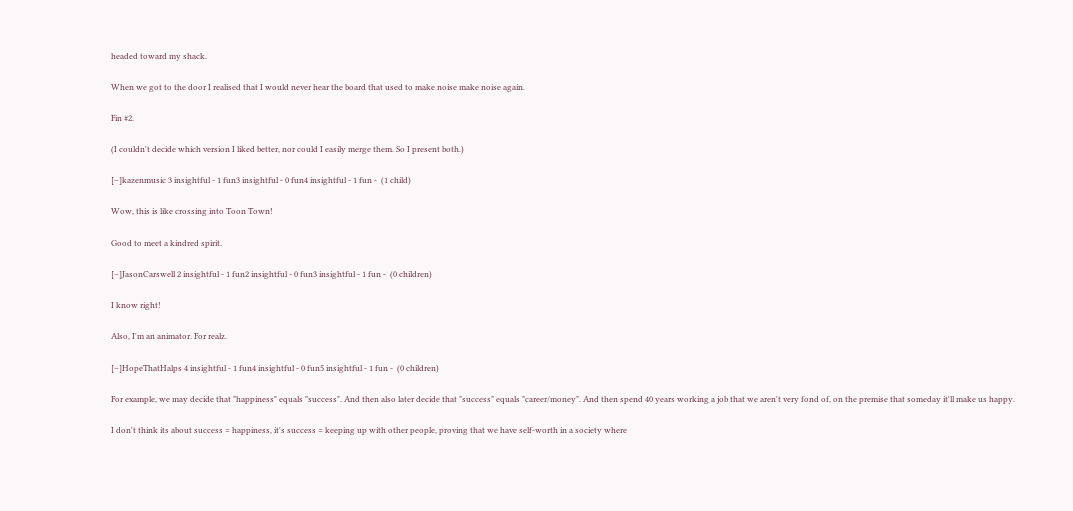headed toward my shack.

When we got to the door I realised that I would never hear the board that used to make noise make noise again.

Fin #2.

(I couldn't decide which version I liked better, nor could I easily merge them. So I present both.)

[–]kazenmusic 3 insightful - 1 fun3 insightful - 0 fun4 insightful - 1 fun -  (1 child)

Wow, this is like crossing into Toon Town!

Good to meet a kindred spirit.

[–]JasonCarswell 2 insightful - 1 fun2 insightful - 0 fun3 insightful - 1 fun -  (0 children)

I know right!

Also, I'm an animator. For realz.

[–]HopeThatHalps 4 insightful - 1 fun4 insightful - 0 fun5 insightful - 1 fun -  (0 children)

For example, we may decide that "happiness" equals "success". And then also later decide that "success" equals "career/money". And then spend 40 years working a job that we aren't very fond of, on the premise that someday it'll make us happy.

I don't think its about success = happiness, it's success = keeping up with other people, proving that we have self-worth in a society where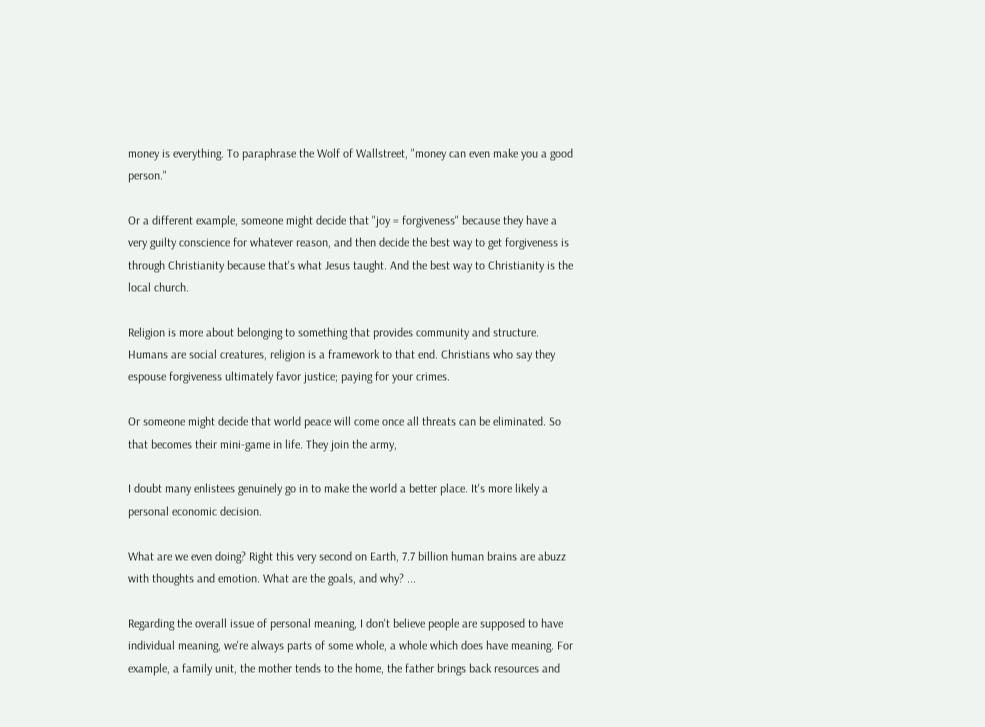money is everything. To paraphrase the Wolf of Wallstreet, "money can even make you a good person."

Or a different example, someone might decide that "joy = forgiveness" because they have a very guilty conscience for whatever reason, and then decide the best way to get forgiveness is through Christianity because that's what Jesus taught. And the best way to Christianity is the local church.

Religion is more about belonging to something that provides community and structure. Humans are social creatures, religion is a framework to that end. Christians who say they espouse forgiveness ultimately favor justice; paying for your crimes.

Or someone might decide that world peace will come once all threats can be eliminated. So that becomes their mini-game in life. They join the army,

I doubt many enlistees genuinely go in to make the world a better place. It's more likely a personal economic decision.

What are we even doing? Right this very second on Earth, 7.7 billion human brains are abuzz with thoughts and emotion. What are the goals, and why? ...

Regarding the overall issue of personal meaning, I don't believe people are supposed to have individual meaning, we're always parts of some whole, a whole which does have meaning. For example, a family unit, the mother tends to the home, the father brings back resources and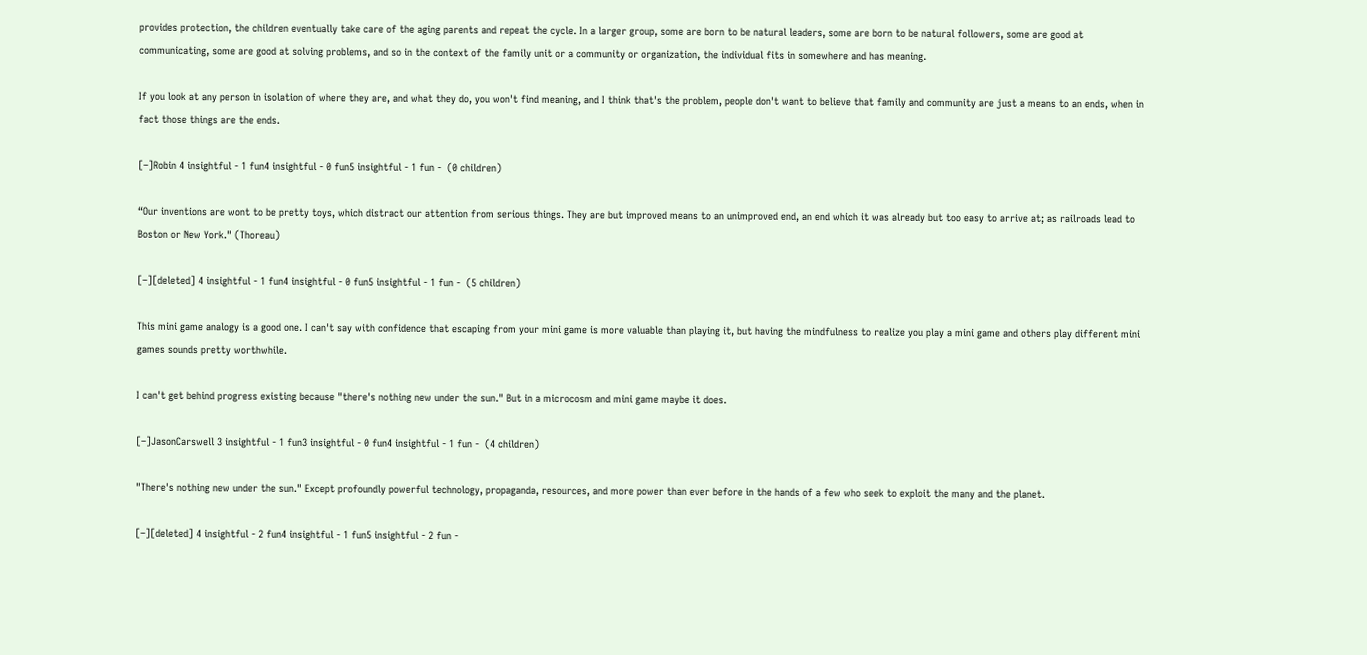provides protection, the children eventually take care of the aging parents and repeat the cycle. In a larger group, some are born to be natural leaders, some are born to be natural followers, some are good at communicating, some are good at solving problems, and so in the context of the family unit or a community or organization, the individual fits in somewhere and has meaning.

If you look at any person in isolation of where they are, and what they do, you won't find meaning, and I think that's the problem, people don't want to believe that family and community are just a means to an ends, when in fact those things are the ends.

[–]Robin 4 insightful - 1 fun4 insightful - 0 fun5 insightful - 1 fun -  (0 children)

“Our inventions are wont to be pretty toys, which distract our attention from serious things. They are but improved means to an unimproved end, an end which it was already but too easy to arrive at; as railroads lead to Boston or New York." (Thoreau)

[–][deleted] 4 insightful - 1 fun4 insightful - 0 fun5 insightful - 1 fun -  (5 children)

This mini game analogy is a good one. I can't say with confidence that escaping from your mini game is more valuable than playing it, but having the mindfulness to realize you play a mini game and others play different mini games sounds pretty worthwhile.

I can't get behind progress existing because "there's nothing new under the sun." But in a microcosm and mini game maybe it does.

[–]JasonCarswell 3 insightful - 1 fun3 insightful - 0 fun4 insightful - 1 fun -  (4 children)

"There's nothing new under the sun." Except profoundly powerful technology, propaganda, resources, and more power than ever before in the hands of a few who seek to exploit the many and the planet.

[–][deleted] 4 insightful - 2 fun4 insightful - 1 fun5 insightful - 2 fun -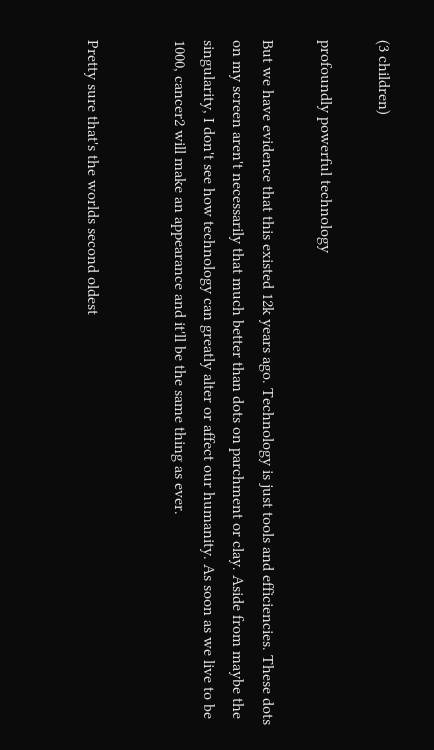(3 children)

profoundly powerful technology

But we have evidence that this existed 12k years ago. Technology is just tools and efficiencies. These dots on my screen aren't necessarily that much better than dots on parchment or clay. Aside from maybe the singularity, I don't see how technology can greatly alter or affect our humanity. As soon as we live to be 1000, cancer2 will make an appearance and it'll be the same thing as ever.


Pretty sure that's the worlds second oldest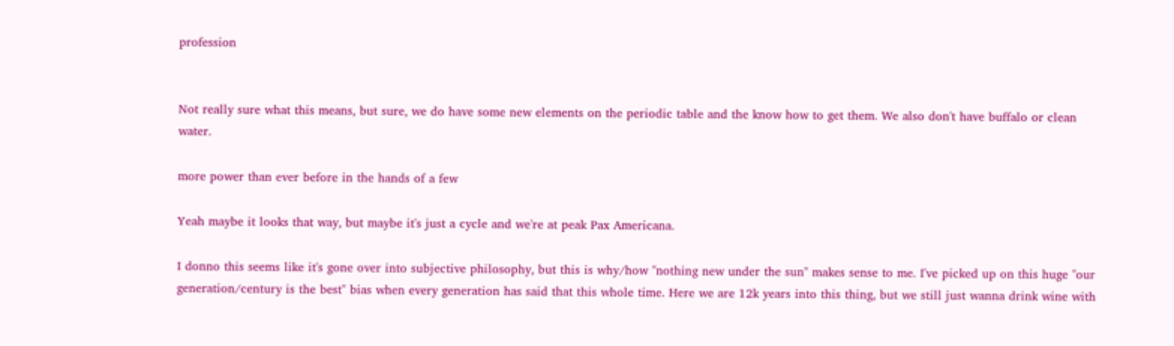profession


Not really sure what this means, but sure, we do have some new elements on the periodic table and the know how to get them. We also don't have buffalo or clean water.

more power than ever before in the hands of a few

Yeah maybe it looks that way, but maybe it's just a cycle and we're at peak Pax Americana.

I donno this seems like it's gone over into subjective philosophy, but this is why/how "nothing new under the sun" makes sense to me. I've picked up on this huge "our generation/century is the best" bias when every generation has said that this whole time. Here we are 12k years into this thing, but we still just wanna drink wine with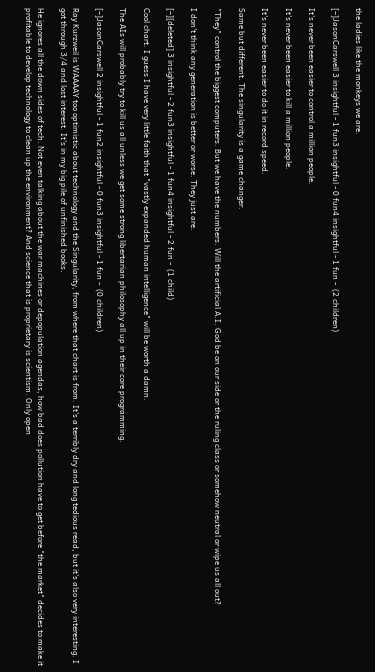the ladies like the monkeys we are.

[–]JasonCarswell 3 insightful - 1 fun3 insightful - 0 fun4 insightful - 1 fun -  (2 children)

It's never been easier to control a million people.

It's never been easier to kill a million people.

It's never been easier to do it in record speed.

Same but different. The singularity is a game changer.

"They" control the biggest computers. But we have the numbers. Will the artificial A.I. God be on our side or the ruling class or somehow neutral or wipe us all out?

I don't think any generation is better or worse. They just are.

[–][deleted] 3 insightful - 2 fun3 insightful - 1 fun4 insightful - 2 fun -  (1 child)

Cool chart. I guess I have very little faith that "vastly expanded human intelligence" will be worth a damn.

The AIs will probably try to kill us all unless we get some strong libertarian philosophy all up in their core programming.

[–]JasonCarswell 2 insightful - 1 fun2 insightful - 0 fun3 insightful - 1 fun -  (0 children)

Ray Kurzweil is WAAAAY too optimistic about technology and the Singularity, from where that chart is from. It's a terribly dry and long tedious read, but it's also very interesting. I got through 3/4 and lost interest. It's in my big pile of unfinished books.

He ignores all the down sides of tech. Not even talking about the war machines or depopulation agendas, how bad does pollution have to get before "the market" decides to make it profitable to develop technology to clean up the environment? And science that is proprietary is scientism. Only open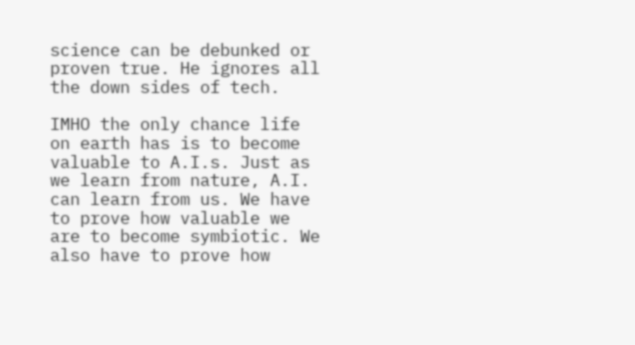science can be debunked or proven true. He ignores all the down sides of tech.

IMHO the only chance life on earth has is to become valuable to A.I.s. Just as we learn from nature, A.I. can learn from us. We have to prove how valuable we are to become symbiotic. We also have to prove how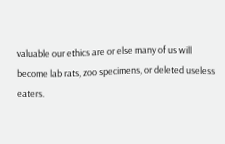valuable our ethics are or else many of us will become lab rats, zoo specimens, or deleted useless eaters.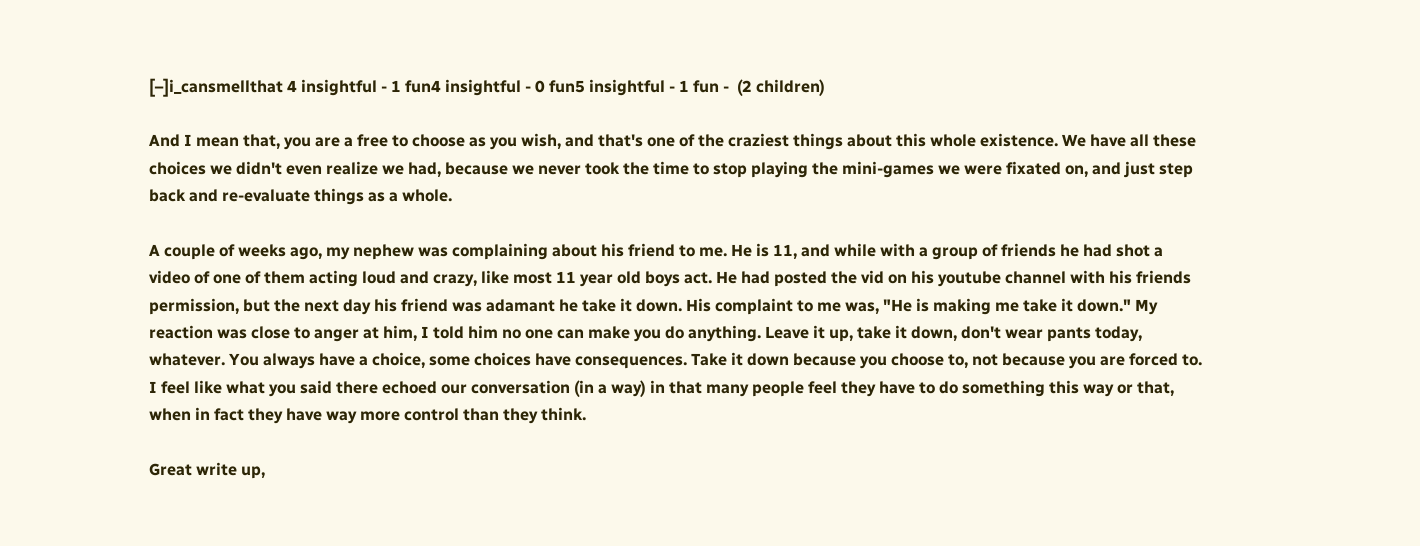[–]i_cansmellthat 4 insightful - 1 fun4 insightful - 0 fun5 insightful - 1 fun -  (2 children)

And I mean that, you are a free to choose as you wish, and that's one of the craziest things about this whole existence. We have all these choices we didn't even realize we had, because we never took the time to stop playing the mini-games we were fixated on, and just step back and re-evaluate things as a whole.

A couple of weeks ago, my nephew was complaining about his friend to me. He is 11, and while with a group of friends he had shot a video of one of them acting loud and crazy, like most 11 year old boys act. He had posted the vid on his youtube channel with his friends permission, but the next day his friend was adamant he take it down. His complaint to me was, "He is making me take it down." My reaction was close to anger at him, I told him no one can make you do anything. Leave it up, take it down, don't wear pants today, whatever. You always have a choice, some choices have consequences. Take it down because you choose to, not because you are forced to. I feel like what you said there echoed our conversation (in a way) in that many people feel they have to do something this way or that, when in fact they have way more control than they think.

Great write up,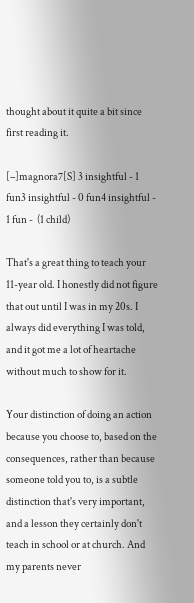thought about it quite a bit since first reading it.

[–]magnora7[S] 3 insightful - 1 fun3 insightful - 0 fun4 insightful - 1 fun -  (1 child)

That's a great thing to teach your 11-year old. I honestly did not figure that out until I was in my 20s. I always did everything I was told, and it got me a lot of heartache without much to show for it.

Your distinction of doing an action because you choose to, based on the consequences, rather than because someone told you to, is a subtle distinction that's very important, and a lesson they certainly don't teach in school or at church. And my parents never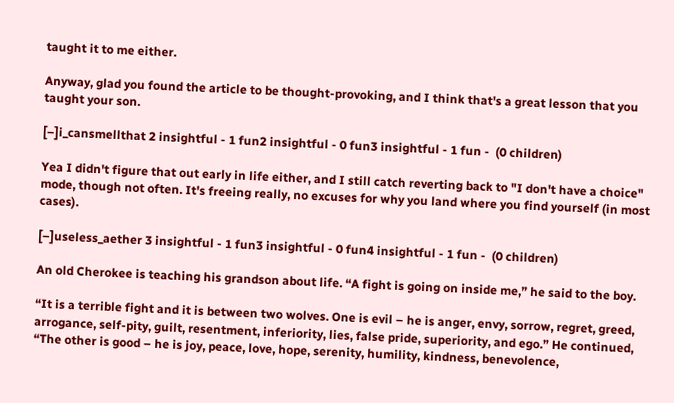taught it to me either.

Anyway, glad you found the article to be thought-provoking, and I think that's a great lesson that you taught your son.

[–]i_cansmellthat 2 insightful - 1 fun2 insightful - 0 fun3 insightful - 1 fun -  (0 children)

Yea I didn't figure that out early in life either, and I still catch reverting back to "I don't have a choice" mode, though not often. It's freeing really, no excuses for why you land where you find yourself (in most cases).

[–]useless_aether 3 insightful - 1 fun3 insightful - 0 fun4 insightful - 1 fun -  (0 children)

An old Cherokee is teaching his grandson about life. “A fight is going on inside me,” he said to the boy.

“It is a terrible fight and it is between two wolves. One is evil – he is anger, envy, sorrow, regret, greed, arrogance, self-pity, guilt, resentment, inferiority, lies, false pride, superiority, and ego.” He continued, “The other is good – he is joy, peace, love, hope, serenity, humility, kindness, benevolence,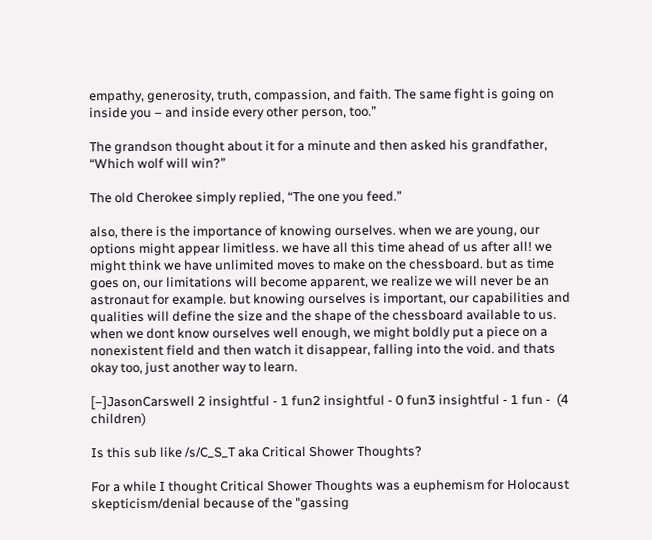empathy, generosity, truth, compassion, and faith. The same fight is going on inside you – and inside every other person, too.”

The grandson thought about it for a minute and then asked his grandfather, “Which wolf will win?”

The old Cherokee simply replied, “The one you feed.”

also, there is the importance of knowing ourselves. when we are young, our options might appear limitless. we have all this time ahead of us after all! we might think we have unlimited moves to make on the chessboard. but as time goes on, our limitations will become apparent, we realize we will never be an astronaut for example. but knowing ourselves is important, our capabilities and qualities will define the size and the shape of the chessboard available to us. when we dont know ourselves well enough, we might boldly put a piece on a nonexistent field and then watch it disappear, falling into the void. and thats okay too, just another way to learn.

[–]JasonCarswell 2 insightful - 1 fun2 insightful - 0 fun3 insightful - 1 fun -  (4 children)

Is this sub like /s/C_S_T aka Critical Shower Thoughts?

For a while I thought Critical Shower Thoughts was a euphemism for Holocaust skepticism/denial because of the "gassing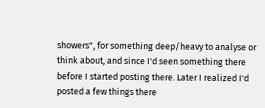showers", for something deep/heavy to analyse or think about, and since I'd seen something there before I started posting there. Later I realized I'd posted a few things there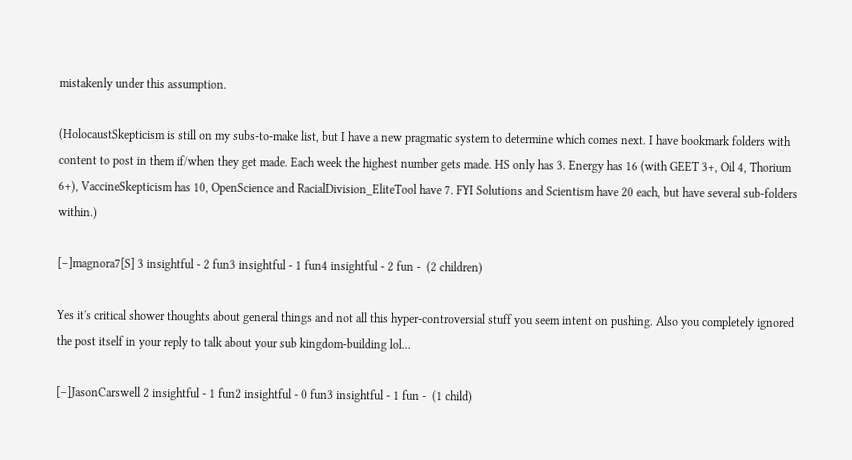mistakenly under this assumption.

(HolocaustSkepticism is still on my subs-to-make list, but I have a new pragmatic system to determine which comes next. I have bookmark folders with content to post in them if/when they get made. Each week the highest number gets made. HS only has 3. Energy has 16 (with GEET 3+, Oil 4, Thorium 6+), VaccineSkepticism has 10, OpenScience and RacialDivision_EliteTool have 7. FYI Solutions and Scientism have 20 each, but have several sub-folders within.)

[–]magnora7[S] 3 insightful - 2 fun3 insightful - 1 fun4 insightful - 2 fun -  (2 children)

Yes it's critical shower thoughts about general things and not all this hyper-controversial stuff you seem intent on pushing. Also you completely ignored the post itself in your reply to talk about your sub kingdom-building lol...

[–]JasonCarswell 2 insightful - 1 fun2 insightful - 0 fun3 insightful - 1 fun -  (1 child)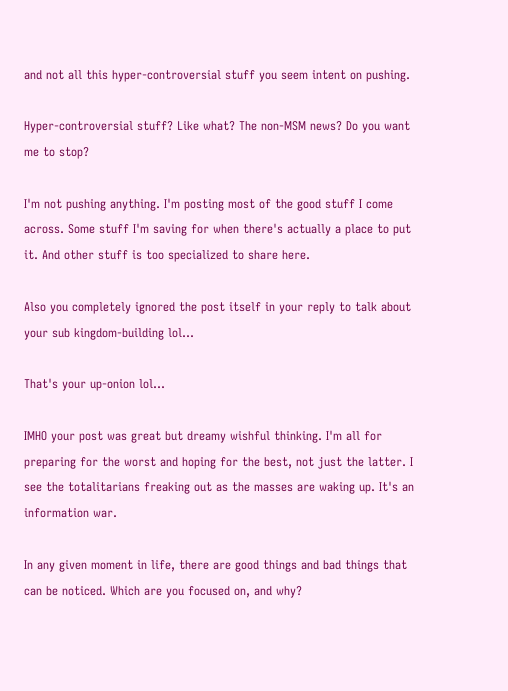and not all this hyper-controversial stuff you seem intent on pushing.

Hyper-controversial stuff? Like what? The non-MSM news? Do you want me to stop?

I'm not pushing anything. I'm posting most of the good stuff I come across. Some stuff I'm saving for when there's actually a place to put it. And other stuff is too specialized to share here.

Also you completely ignored the post itself in your reply to talk about your sub kingdom-building lol...

That's your up-onion lol...

IMHO your post was great but dreamy wishful thinking. I'm all for preparing for the worst and hoping for the best, not just the latter. I see the totalitarians freaking out as the masses are waking up. It's an information war.

In any given moment in life, there are good things and bad things that can be noticed. Which are you focused on, and why?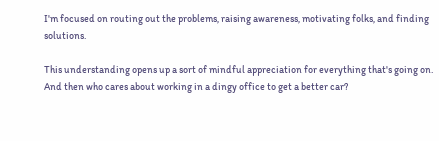I'm focused on routing out the problems, raising awareness, motivating folks, and finding solutions.

This understanding opens up a sort of mindful appreciation for everything that's going on. And then who cares about working in a dingy office to get a better car?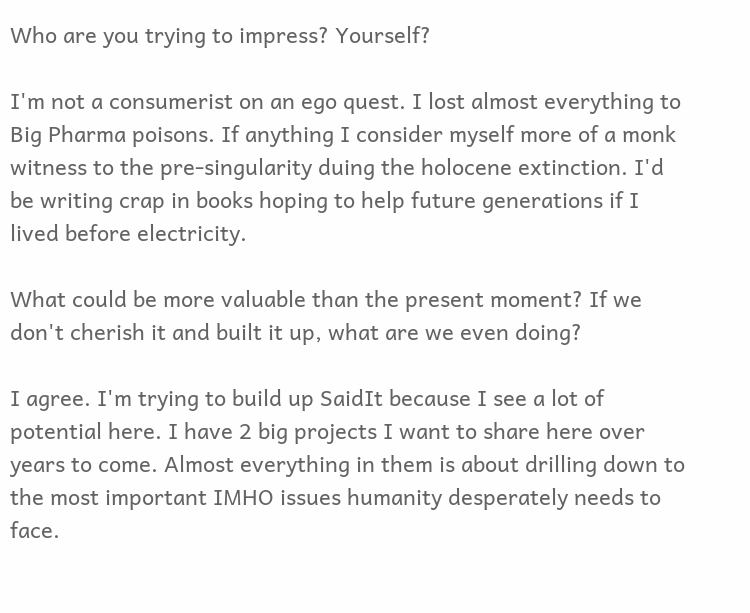Who are you trying to impress? Yourself?

I'm not a consumerist on an ego quest. I lost almost everything to Big Pharma poisons. If anything I consider myself more of a monk witness to the pre-singularity duing the holocene extinction. I'd be writing crap in books hoping to help future generations if I lived before electricity.

What could be more valuable than the present moment? If we don't cherish it and built it up, what are we even doing?

I agree. I'm trying to build up SaidIt because I see a lot of potential here. I have 2 big projects I want to share here over years to come. Almost everything in them is about drilling down to the most important IMHO issues humanity desperately needs to face.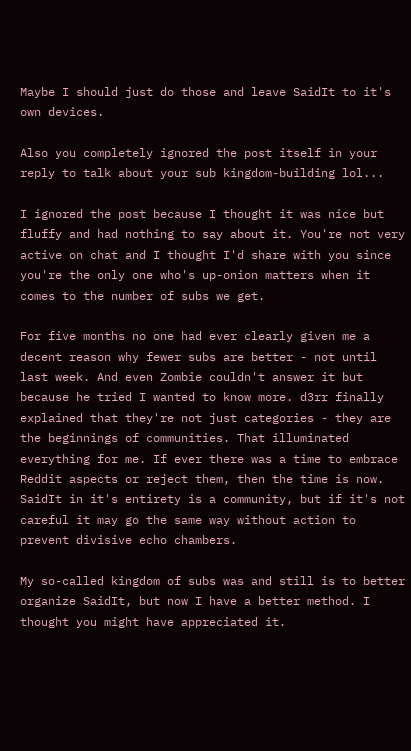Maybe I should just do those and leave SaidIt to it's own devices.

Also you completely ignored the post itself in your reply to talk about your sub kingdom-building lol...

I ignored the post because I thought it was nice but fluffy and had nothing to say about it. You're not very active on chat and I thought I'd share with you since you're the only one who's up-onion matters when it comes to the number of subs we get.

For five months no one had ever clearly given me a decent reason why fewer subs are better - not until last week. And even Zombie couldn't answer it but because he tried I wanted to know more. d3rr finally explained that they're not just categories - they are the beginnings of communities. That illuminated everything for me. If ever there was a time to embrace Reddit aspects or reject them, then the time is now. SaidIt in it's entirety is a community, but if it's not careful it may go the same way without action to prevent divisive echo chambers.

My so-called kingdom of subs was and still is to better organize SaidIt, but now I have a better method. I thought you might have appreciated it.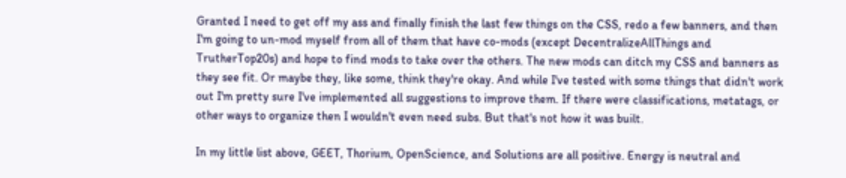Granted I need to get off my ass and finally finish the last few things on the CSS, redo a few banners, and then I'm going to un-mod myself from all of them that have co-mods (except DecentralizeAllThings and TrutherTop20s) and hope to find mods to take over the others. The new mods can ditch my CSS and banners as they see fit. Or maybe they, like some, think they're okay. And while I've tested with some things that didn't work out I'm pretty sure I've implemented all suggestions to improve them. If there were classifications, metatags, or other ways to organize then I wouldn't even need subs. But that's not how it was built.

In my little list above, GEET, Thorium, OpenScience, and Solutions are all positive. Energy is neutral and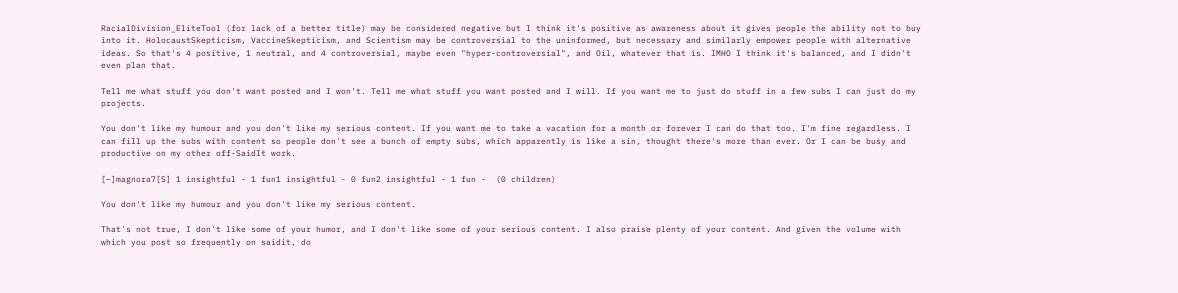RacialDivision_EliteTool (for lack of a better title) may be considered negative but I think it's positive as awareness about it gives people the ability not to buy into it. HolocaustSkepticism, VaccineSkepticism, and Scientism may be controversial to the uninformed, but necessary and similarly empower people with alternative ideas. So that's 4 positive, 1 neutral, and 4 controversial, maybe even "hyper-controversial", and Oil, whatever that is. IMHO I think it's balanced, and I didn't even plan that.

Tell me what stuff you don't want posted and I won't. Tell me what stuff you want posted and I will. If you want me to just do stuff in a few subs I can just do my projects.

You don't like my humour and you don't like my serious content. If you want me to take a vacation for a month or forever I can do that too. I'm fine regardless. I can fill up the subs with content so people don't see a bunch of empty subs, which apparently is like a sin, thought there's more than ever. Or I can be busy and productive on my other off-SaidIt work.

[–]magnora7[S] 1 insightful - 1 fun1 insightful - 0 fun2 insightful - 1 fun -  (0 children)

You don't like my humour and you don't like my serious content.

That's not true, I don't like some of your humor, and I don't like some of your serious content. I also praise plenty of your content. And given the volume with which you post so frequently on saidit, do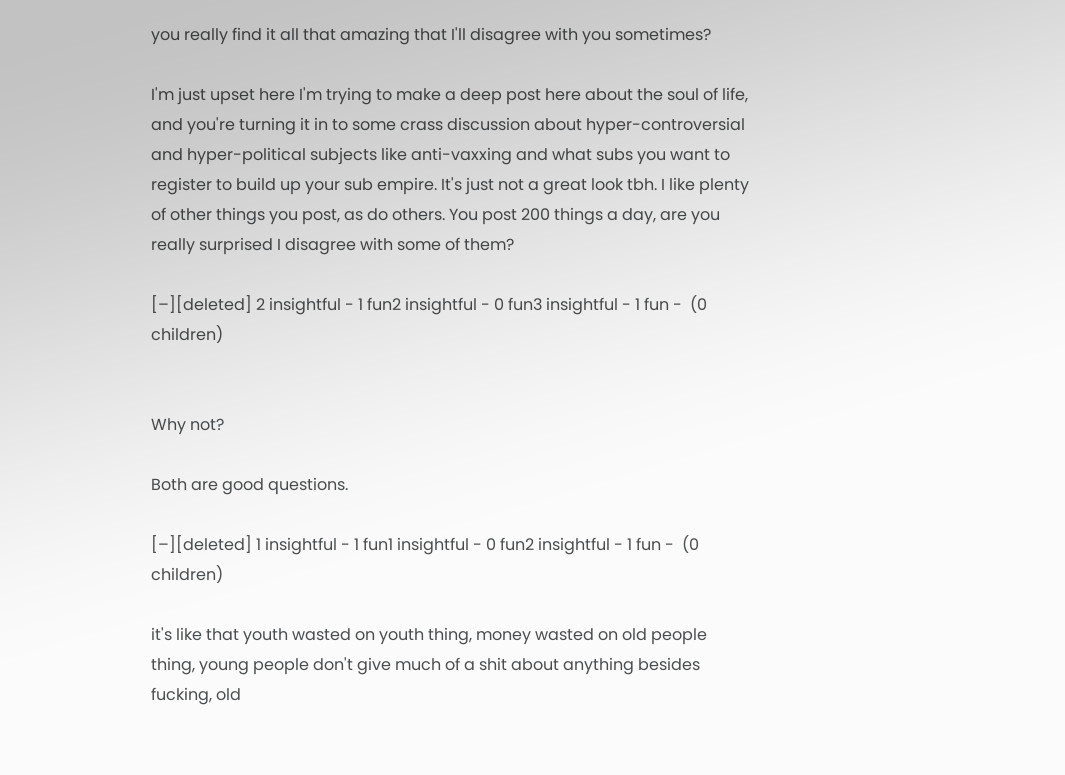you really find it all that amazing that I'll disagree with you sometimes?

I'm just upset here I'm trying to make a deep post here about the soul of life, and you're turning it in to some crass discussion about hyper-controversial and hyper-political subjects like anti-vaxxing and what subs you want to register to build up your sub empire. It's just not a great look tbh. I like plenty of other things you post, as do others. You post 200 things a day, are you really surprised I disagree with some of them?

[–][deleted] 2 insightful - 1 fun2 insightful - 0 fun3 insightful - 1 fun -  (0 children)


Why not?

Both are good questions.

[–][deleted] 1 insightful - 1 fun1 insightful - 0 fun2 insightful - 1 fun -  (0 children)

it's like that youth wasted on youth thing, money wasted on old people thing, young people don't give much of a shit about anything besides fucking, old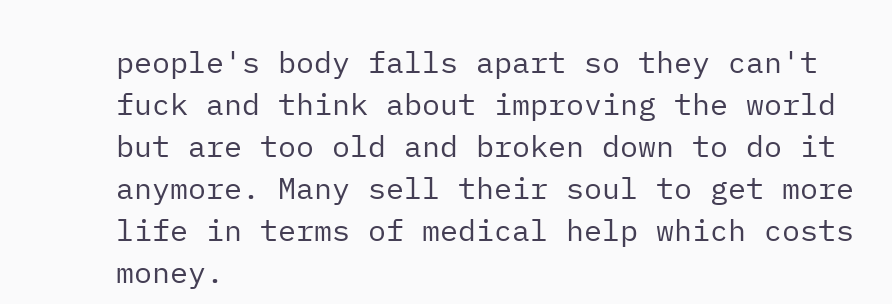people's body falls apart so they can't fuck and think about improving the world but are too old and broken down to do it anymore. Many sell their soul to get more life in terms of medical help which costs money.